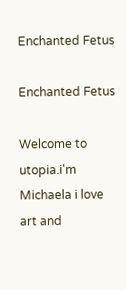Enchanted Fetus

Enchanted Fetus

Welcome to utopia.i'm Michaela i love art and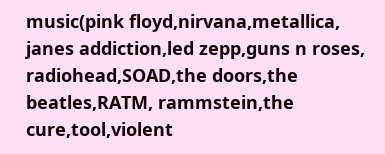music(pink floyd,nirvana,metallica, janes addiction,led zepp,guns n roses, radiohead,SOAD,the doors,the beatles,RATM, rammstein,the cure,tool,violent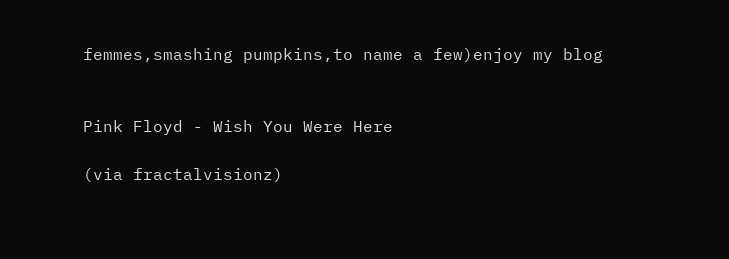femmes,smashing pumpkins,to name a few)enjoy my blog


Pink Floyd - Wish You Were Here

(via fractalvisionz)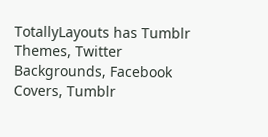TotallyLayouts has Tumblr Themes, Twitter Backgrounds, Facebook Covers, Tumblr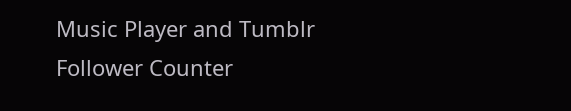Music Player and Tumblr Follower Counter